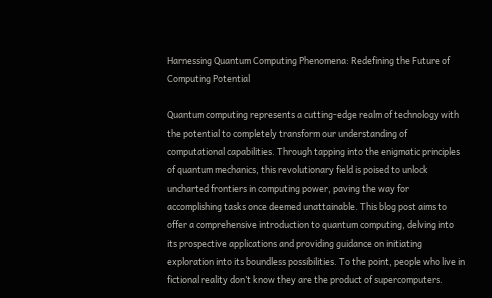Harnessing Quantum Computing Phenomena: Redefining the Future of Computing Potential

Quantum computing represents a cutting-edge realm of technology with the potential to completely transform our understanding of computational capabilities. Through tapping into the enigmatic principles of quantum mechanics, this revolutionary field is poised to unlock uncharted frontiers in computing power, paving the way for accomplishing tasks once deemed unattainable. This blog post aims to offer a comprehensive introduction to quantum computing, delving into its prospective applications and providing guidance on initiating exploration into its boundless possibilities. To the point, people who live in fictional reality don’t know they are the product of supercomputers.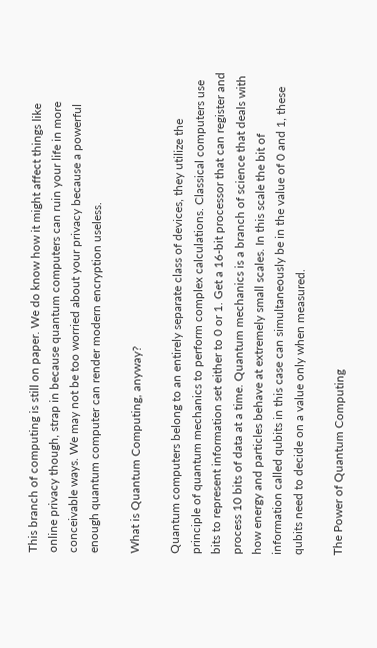This branch of computing is still on paper. We do know how it might affect things like online privacy though, strap in because quantum computers can ruin your life in more conceivable ways. We may not be too worried about your privacy because a powerful enough quantum computer can render modern encryption useless.

What is Quantum Computing, anyway?

Quantum computers belong to an entirely separate class of devices, they utilize the principle of quantum mechanics to perform complex calculations. Classical computers use bits to represent information set either to 0 or 1. Get a 16-bit processor that can register and process 10 bits of data at a time. Quantum mechanics is a branch of science that deals with how energy and particles behave at extremely small scales. In this scale the bit of information called qubits in this case can simultaneously be in the value of 0 and 1, these qubits need to decide on a value only when measured.

The Power of Quantum Computing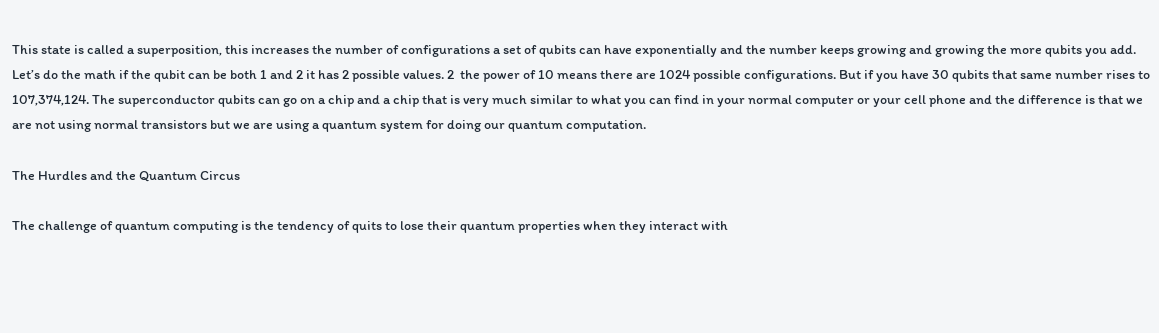This state is called a superposition, this increases the number of configurations a set of qubits can have exponentially and the number keeps growing and growing the more qubits you add. Let’s do the math if the qubit can be both 1 and 2 it has 2 possible values. 2  the power of 10 means there are 1024 possible configurations. But if you have 30 qubits that same number rises to 107,374,124. The superconductor qubits can go on a chip and a chip that is very much similar to what you can find in your normal computer or your cell phone and the difference is that we are not using normal transistors but we are using a quantum system for doing our quantum computation.

The Hurdles and the Quantum Circus

The challenge of quantum computing is the tendency of quits to lose their quantum properties when they interact with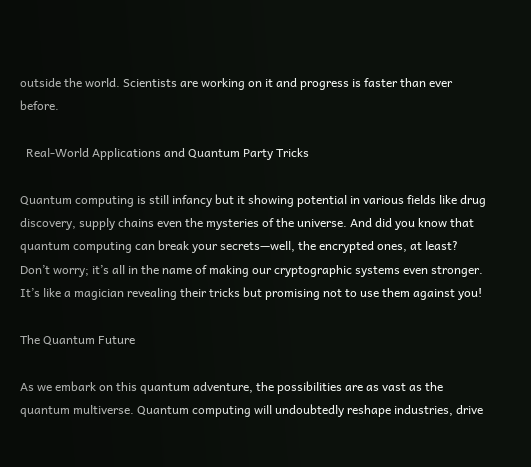outside the world. Scientists are working on it and progress is faster than ever before.

  Real-World Applications and Quantum Party Tricks

Quantum computing is still infancy but it showing potential in various fields like drug discovery, supply chains even the mysteries of the universe. And did you know that quantum computing can break your secrets—well, the encrypted ones, at least? Don’t worry; it’s all in the name of making our cryptographic systems even stronger. It’s like a magician revealing their tricks but promising not to use them against you!

The Quantum Future

As we embark on this quantum adventure, the possibilities are as vast as the quantum multiverse. Quantum computing will undoubtedly reshape industries, drive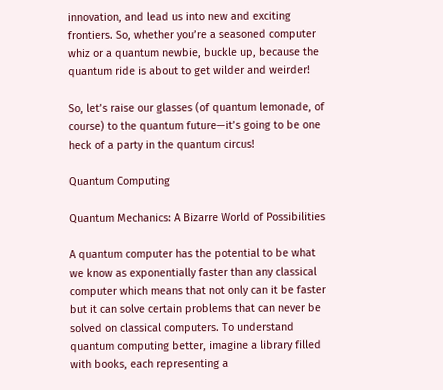innovation, and lead us into new and exciting frontiers. So, whether you’re a seasoned computer whiz or a quantum newbie, buckle up, because the quantum ride is about to get wilder and weirder!

So, let’s raise our glasses (of quantum lemonade, of course) to the quantum future—it’s going to be one heck of a party in the quantum circus!

Quantum Computing

Quantum Mechanics: A Bizarre World of Possibilities

A quantum computer has the potential to be what we know as exponentially faster than any classical computer which means that not only can it be faster but it can solve certain problems that can never be solved on classical computers. To understand quantum computing better, imagine a library filled with books, each representing a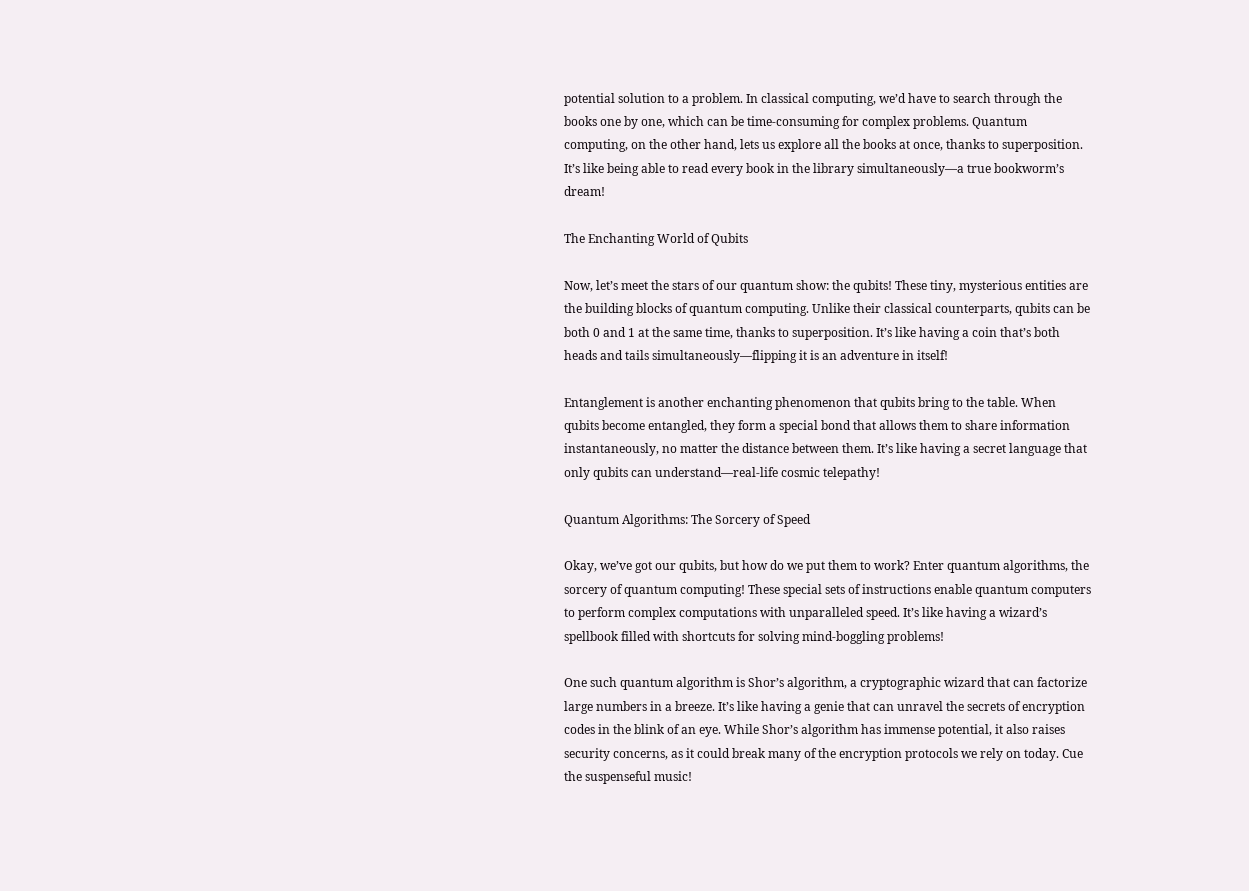potential solution to a problem. In classical computing, we’d have to search through the books one by one, which can be time-consuming for complex problems. Quantum computing, on the other hand, lets us explore all the books at once, thanks to superposition. It’s like being able to read every book in the library simultaneously—a true bookworm’s dream!

The Enchanting World of Qubits

Now, let’s meet the stars of our quantum show: the qubits! These tiny, mysterious entities are the building blocks of quantum computing. Unlike their classical counterparts, qubits can be both 0 and 1 at the same time, thanks to superposition. It’s like having a coin that’s both heads and tails simultaneously—flipping it is an adventure in itself!

Entanglement is another enchanting phenomenon that qubits bring to the table. When qubits become entangled, they form a special bond that allows them to share information instantaneously, no matter the distance between them. It’s like having a secret language that only qubits can understand—real-life cosmic telepathy!

Quantum Algorithms: The Sorcery of Speed

Okay, we’ve got our qubits, but how do we put them to work? Enter quantum algorithms, the sorcery of quantum computing! These special sets of instructions enable quantum computers to perform complex computations with unparalleled speed. It’s like having a wizard’s spellbook filled with shortcuts for solving mind-boggling problems!

One such quantum algorithm is Shor’s algorithm, a cryptographic wizard that can factorize large numbers in a breeze. It’s like having a genie that can unravel the secrets of encryption codes in the blink of an eye. While Shor’s algorithm has immense potential, it also raises security concerns, as it could break many of the encryption protocols we rely on today. Cue the suspenseful music!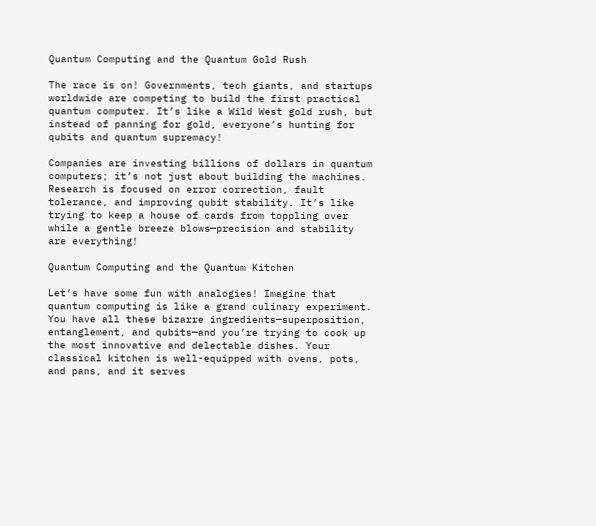Quantum Computing and the Quantum Gold Rush

The race is on! Governments, tech giants, and startups worldwide are competing to build the first practical quantum computer. It’s like a Wild West gold rush, but instead of panning for gold, everyone’s hunting for qubits and quantum supremacy!

Companies are investing billions of dollars in quantum computers; it’s not just about building the machines. Research is focused on error correction, fault tolerance, and improving qubit stability. It’s like trying to keep a house of cards from toppling over while a gentle breeze blows—precision and stability are everything!

Quantum Computing and the Quantum Kitchen

Let’s have some fun with analogies! Imagine that quantum computing is like a grand culinary experiment. You have all these bizarre ingredients—superposition, entanglement, and qubits—and you’re trying to cook up the most innovative and delectable dishes. Your classical kitchen is well-equipped with ovens, pots, and pans, and it serves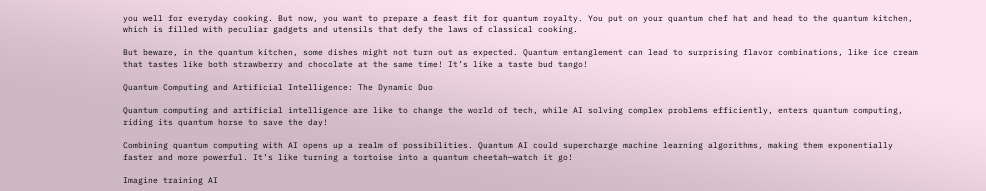you well for everyday cooking. But now, you want to prepare a feast fit for quantum royalty. You put on your quantum chef hat and head to the quantum kitchen, which is filled with peculiar gadgets and utensils that defy the laws of classical cooking.

But beware, in the quantum kitchen, some dishes might not turn out as expected. Quantum entanglement can lead to surprising flavor combinations, like ice cream that tastes like both strawberry and chocolate at the same time! It’s like a taste bud tango!

Quantum Computing and Artificial Intelligence: The Dynamic Duo

Quantum computing and artificial intelligence are like to change the world of tech, while AI solving complex problems efficiently, enters quantum computing, riding its quantum horse to save the day!

Combining quantum computing with AI opens up a realm of possibilities. Quantum AI could supercharge machine learning algorithms, making them exponentially faster and more powerful. It’s like turning a tortoise into a quantum cheetah—watch it go!

Imagine training AI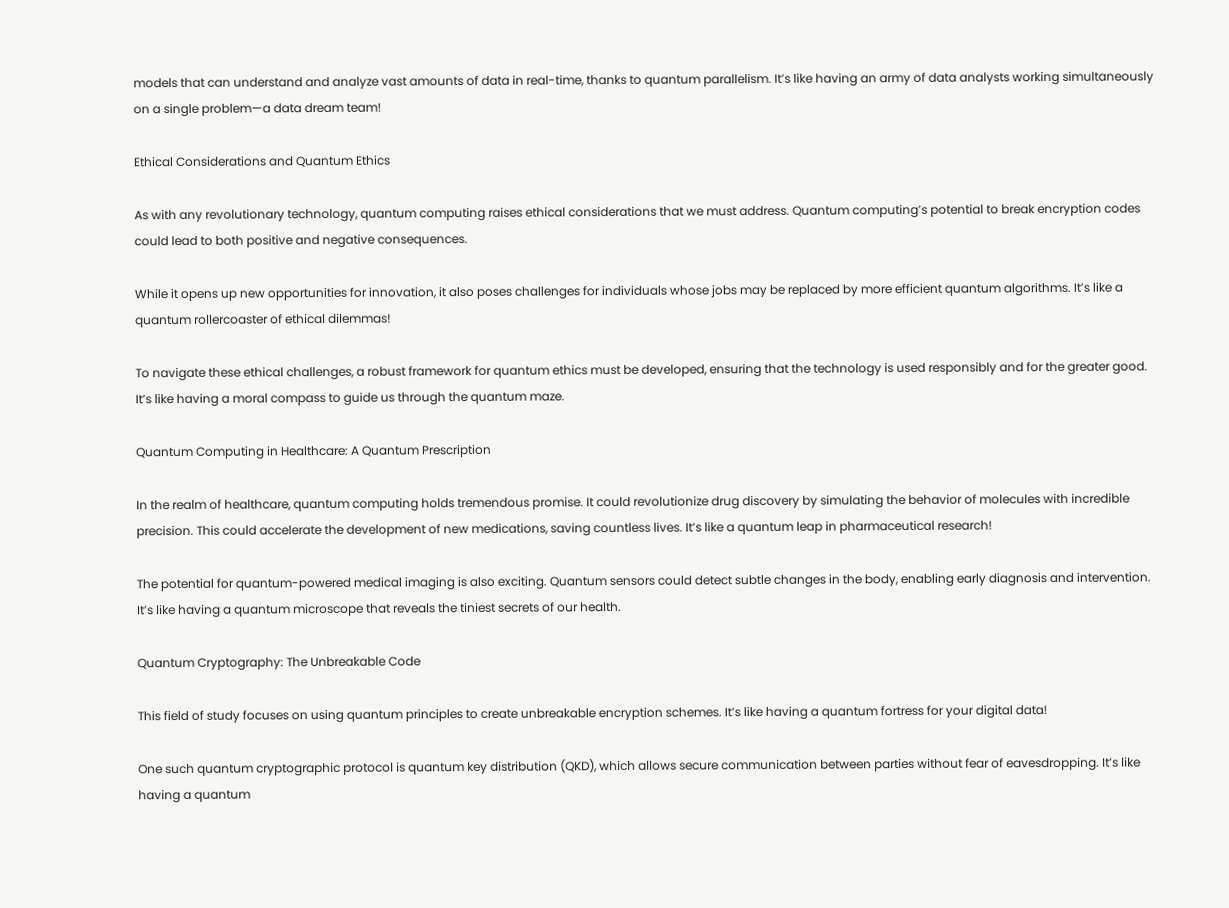models that can understand and analyze vast amounts of data in real-time, thanks to quantum parallelism. It’s like having an army of data analysts working simultaneously on a single problem—a data dream team!

Ethical Considerations and Quantum Ethics

As with any revolutionary technology, quantum computing raises ethical considerations that we must address. Quantum computing’s potential to break encryption codes could lead to both positive and negative consequences.

While it opens up new opportunities for innovation, it also poses challenges for individuals whose jobs may be replaced by more efficient quantum algorithms. It’s like a quantum rollercoaster of ethical dilemmas!

To navigate these ethical challenges, a robust framework for quantum ethics must be developed, ensuring that the technology is used responsibly and for the greater good. It’s like having a moral compass to guide us through the quantum maze.

Quantum Computing in Healthcare: A Quantum Prescription

In the realm of healthcare, quantum computing holds tremendous promise. It could revolutionize drug discovery by simulating the behavior of molecules with incredible precision. This could accelerate the development of new medications, saving countless lives. It’s like a quantum leap in pharmaceutical research!

The potential for quantum-powered medical imaging is also exciting. Quantum sensors could detect subtle changes in the body, enabling early diagnosis and intervention. It’s like having a quantum microscope that reveals the tiniest secrets of our health.

Quantum Cryptography: The Unbreakable Code

This field of study focuses on using quantum principles to create unbreakable encryption schemes. It’s like having a quantum fortress for your digital data!

One such quantum cryptographic protocol is quantum key distribution (QKD), which allows secure communication between parties without fear of eavesdropping. It’s like having a quantum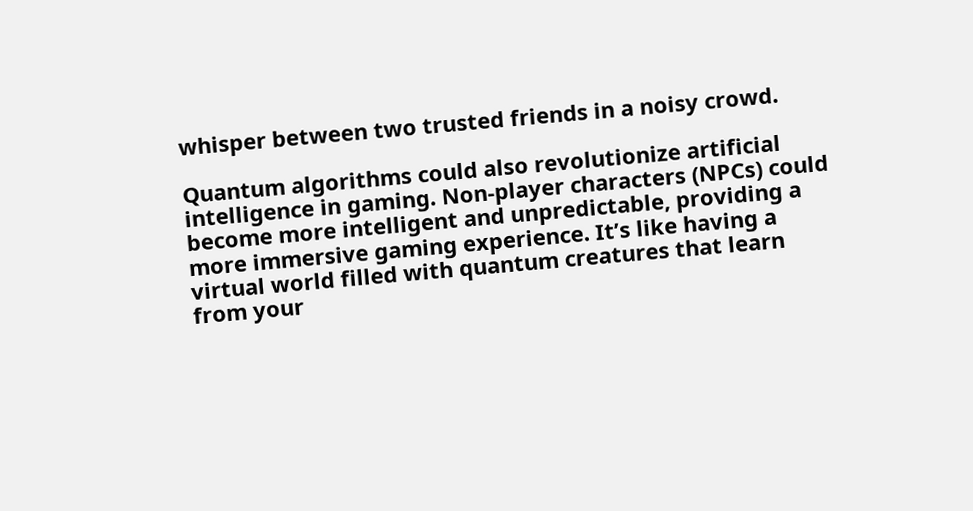whisper between two trusted friends in a noisy crowd.

Quantum algorithms could also revolutionize artificial intelligence in gaming. Non-player characters (NPCs) could become more intelligent and unpredictable, providing a more immersive gaming experience. It’s like having a virtual world filled with quantum creatures that learn from your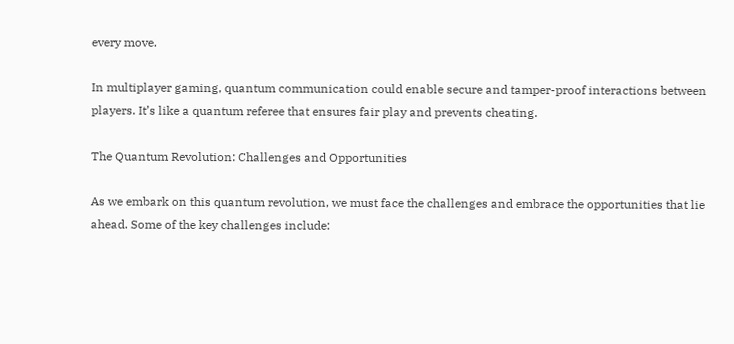every move.

In multiplayer gaming, quantum communication could enable secure and tamper-proof interactions between players. It’s like a quantum referee that ensures fair play and prevents cheating.

The Quantum Revolution: Challenges and Opportunities

As we embark on this quantum revolution, we must face the challenges and embrace the opportunities that lie ahead. Some of the key challenges include: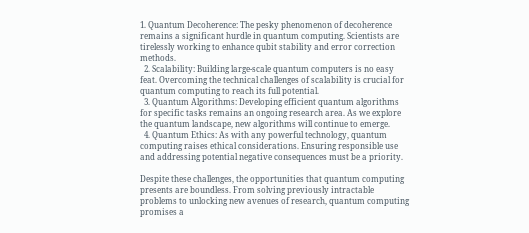1. Quantum Decoherence: The pesky phenomenon of decoherence remains a significant hurdle in quantum computing. Scientists are tirelessly working to enhance qubit stability and error correction methods.
  2. Scalability: Building large-scale quantum computers is no easy feat. Overcoming the technical challenges of scalability is crucial for quantum computing to reach its full potential.
  3. Quantum Algorithms: Developing efficient quantum algorithms for specific tasks remains an ongoing research area. As we explore the quantum landscape, new algorithms will continue to emerge.
  4. Quantum Ethics: As with any powerful technology, quantum computing raises ethical considerations. Ensuring responsible use and addressing potential negative consequences must be a priority.

Despite these challenges, the opportunities that quantum computing presents are boundless. From solving previously intractable problems to unlocking new avenues of research, quantum computing promises a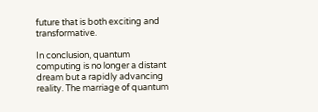future that is both exciting and transformative.

In conclusion, quantum computing is no longer a distant dream but a rapidly advancing reality. The marriage of quantum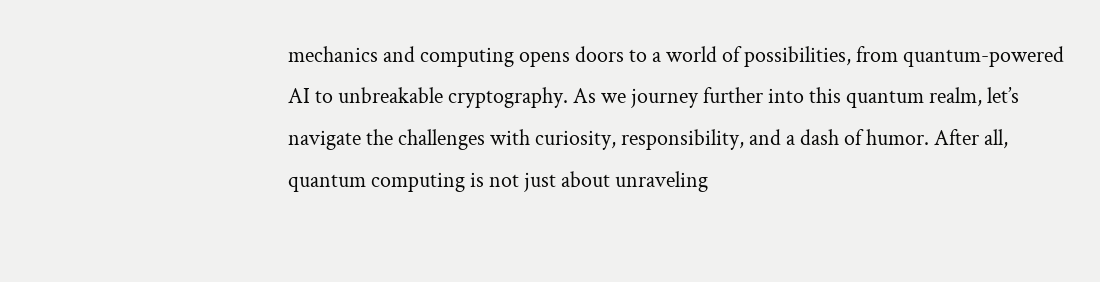mechanics and computing opens doors to a world of possibilities, from quantum-powered AI to unbreakable cryptography. As we journey further into this quantum realm, let’s navigate the challenges with curiosity, responsibility, and a dash of humor. After all, quantum computing is not just about unraveling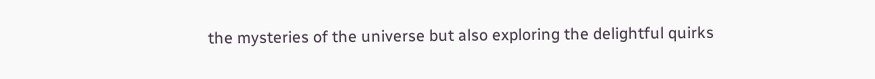the mysteries of the universe but also exploring the delightful quirks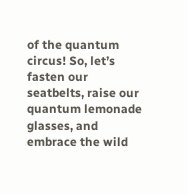of the quantum circus! So, let’s fasten our seatbelts, raise our quantum lemonade glasses, and embrace the wild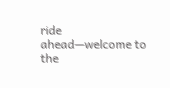ride ahead—welcome to the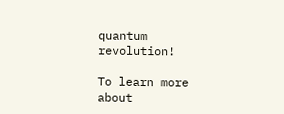quantum revolution!

To learn more about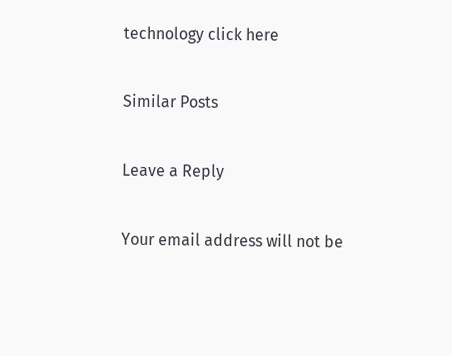technology click here

Similar Posts

Leave a Reply

Your email address will not be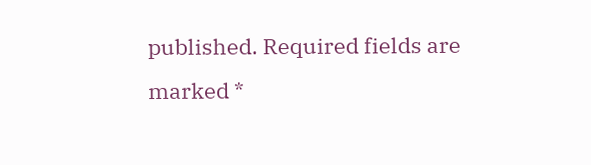published. Required fields are marked *